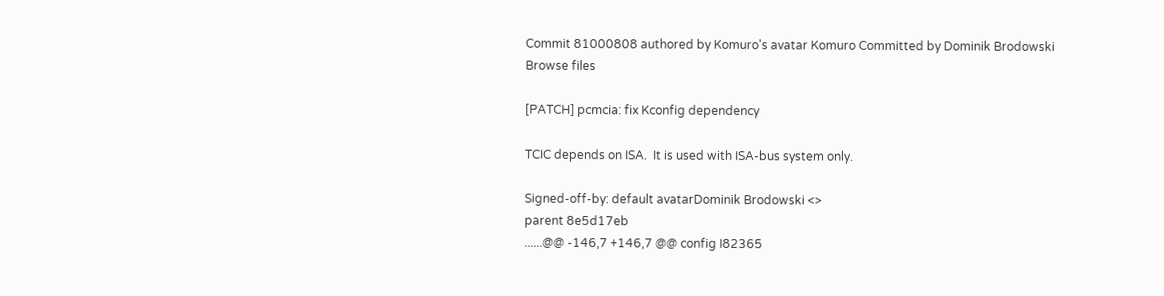Commit 81000808 authored by Komuro's avatar Komuro Committed by Dominik Brodowski
Browse files

[PATCH] pcmcia: fix Kconfig dependency

TCIC depends on ISA.  It is used with ISA-bus system only.

Signed-off-by: default avatarDominik Brodowski <>
parent 8e5d17eb
......@@ -146,7 +146,7 @@ config I82365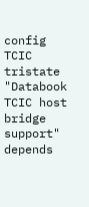config TCIC
tristate "Databook TCIC host bridge support"
depends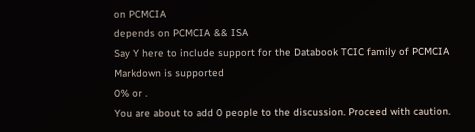on PCMCIA
depends on PCMCIA && ISA
Say Y here to include support for the Databook TCIC family of PCMCIA
Markdown is supported
0% or .
You are about to add 0 people to the discussion. Proceed with caution.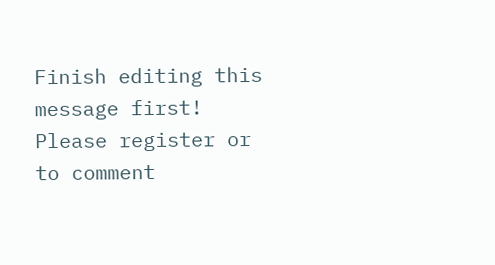Finish editing this message first!
Please register or to comment